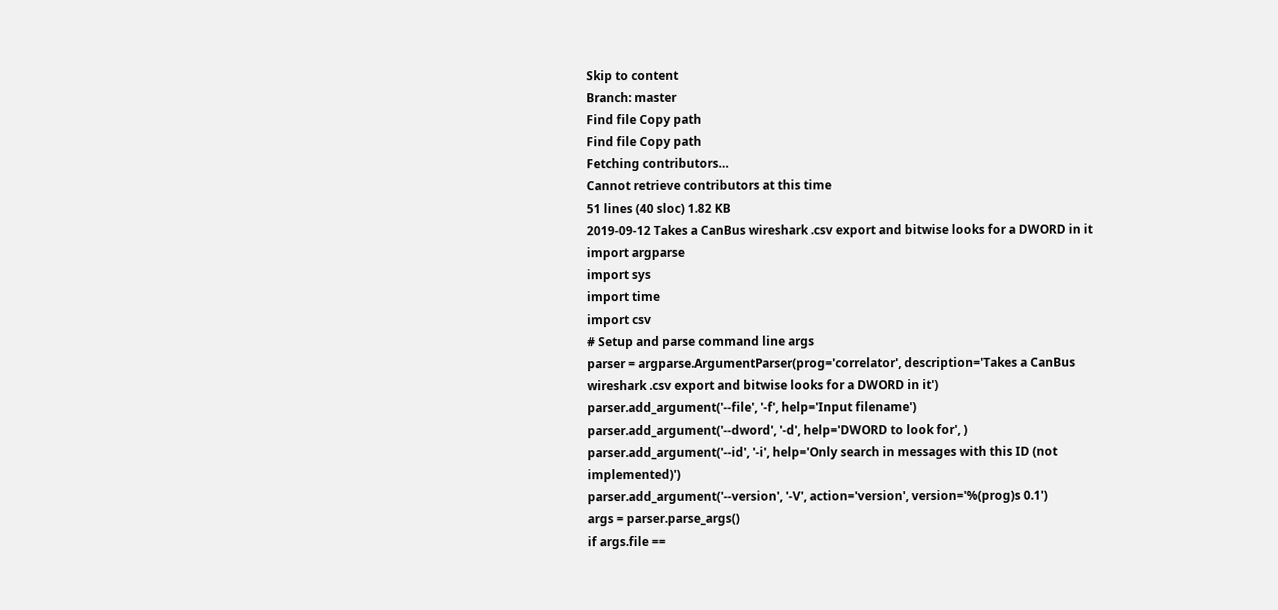Skip to content
Branch: master
Find file Copy path
Find file Copy path
Fetching contributors…
Cannot retrieve contributors at this time
51 lines (40 sloc) 1.82 KB
2019-09-12 Takes a CanBus wireshark .csv export and bitwise looks for a DWORD in it
import argparse
import sys
import time
import csv
# Setup and parse command line args
parser = argparse.ArgumentParser(prog='correlator', description='Takes a CanBus wireshark .csv export and bitwise looks for a DWORD in it')
parser.add_argument('--file', '-f', help='Input filename')
parser.add_argument('--dword', '-d', help='DWORD to look for', )
parser.add_argument('--id', '-i', help='Only search in messages with this ID (not implemented)')
parser.add_argument('--version', '-V', action='version', version='%(prog)s 0.1')
args = parser.parse_args()
if args.file ==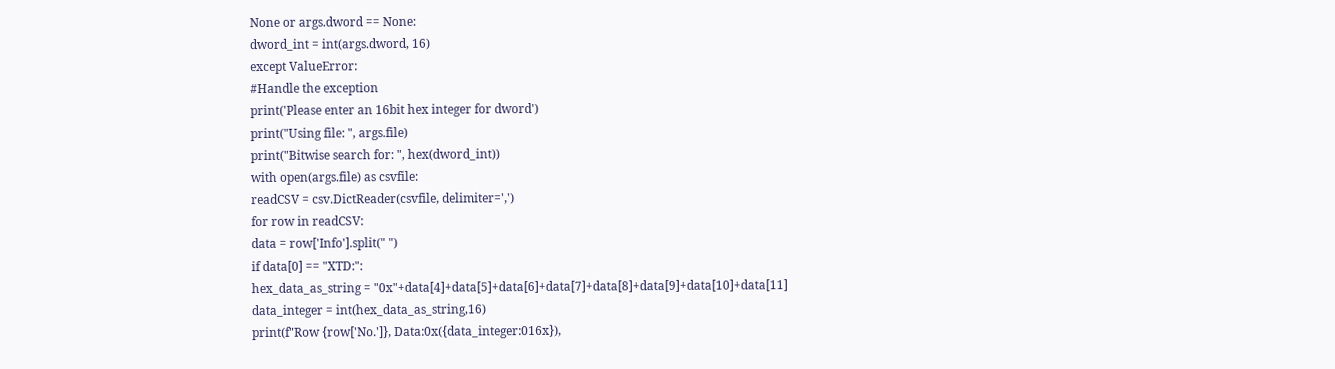None or args.dword == None:
dword_int = int(args.dword, 16)
except ValueError:
#Handle the exception
print('Please enter an 16bit hex integer for dword')
print("Using file: ", args.file)
print("Bitwise search for: ", hex(dword_int))
with open(args.file) as csvfile:
readCSV = csv.DictReader(csvfile, delimiter=',')
for row in readCSV:
data = row['Info'].split(" ")
if data[0] == "XTD:":
hex_data_as_string = "0x"+data[4]+data[5]+data[6]+data[7]+data[8]+data[9]+data[10]+data[11]
data_integer = int(hex_data_as_string,16)
print(f"Row {row['No.']}, Data:0x({data_integer:016x}),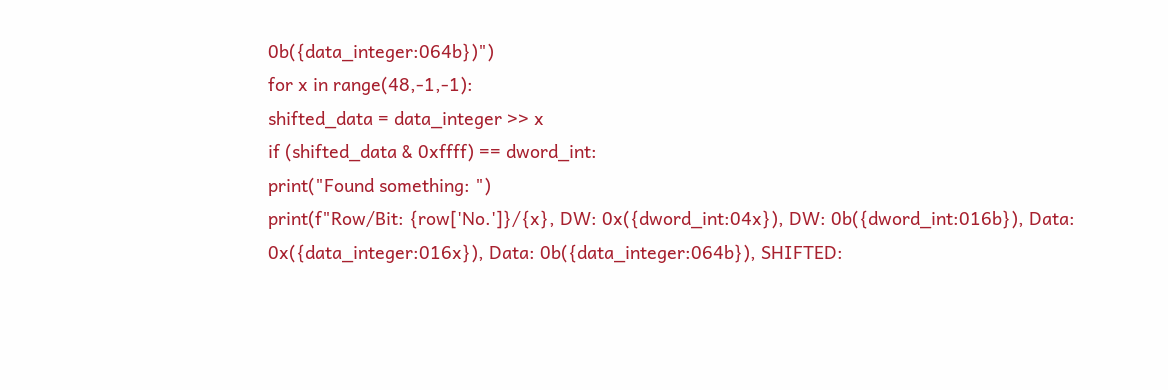0b({data_integer:064b})")
for x in range(48,-1,-1):
shifted_data = data_integer >> x
if (shifted_data & 0xffff) == dword_int:
print("Found something: ")
print(f"Row/Bit: {row['No.']}/{x}, DW: 0x({dword_int:04x}), DW: 0b({dword_int:016b}), Data: 0x({data_integer:016x}), Data: 0b({data_integer:064b}), SHIFTED: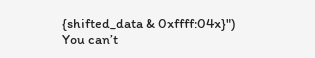{shifted_data & 0xffff:04x}")
You can’t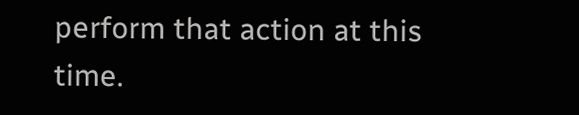perform that action at this time.